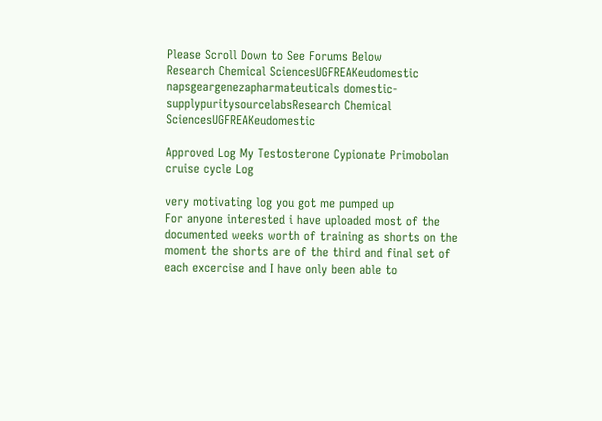Please Scroll Down to See Forums Below
Research Chemical SciencesUGFREAKeudomestic
napsgeargenezapharmateuticals domestic-supplypuritysourcelabsResearch Chemical SciencesUGFREAKeudomestic

Approved Log My Testosterone Cypionate Primobolan cruise cycle Log

very motivating log you got me pumped up
For anyone interested i have uploaded most of the documented weeks worth of training as shorts on the moment the shorts are of the third and final set of each excercise and I have only been able to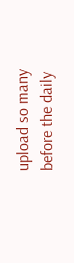upload so many before the daily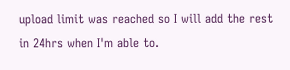upload limit was reached so I will add the rest in 24hrs when I'm able to.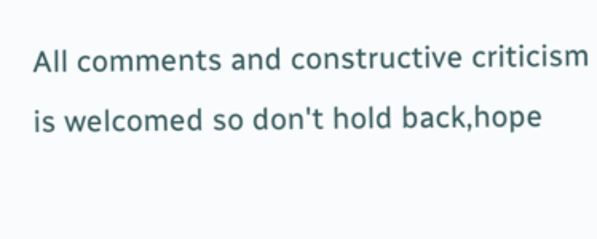All comments and constructive criticism is welcomed so don't hold back,hope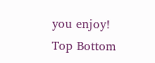you enjoy!
Top Bottom